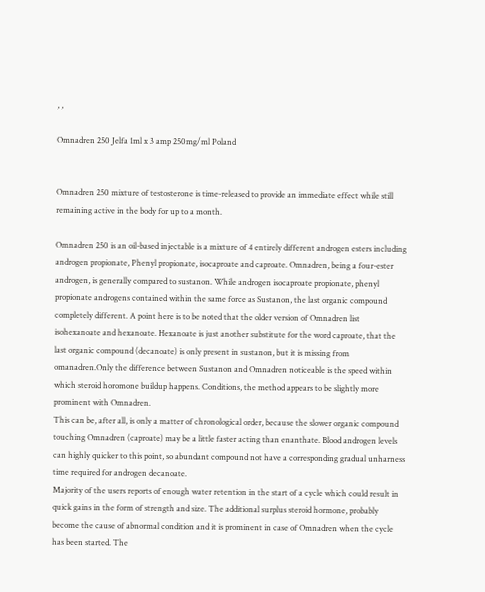, ,

Omnadren 250 Jelfa 1ml x 3 amp 250mg/ml Poland


Omnadren 250 mixture of testosterone is time-released to provide an immediate effect while still remaining active in the body for up to a month.

Omnadren 250 is an oil-based injectable is a mixture of 4 entirely different androgen esters including androgen propionate, Phenyl propionate, isocaproate and caproate. Omnadren, being a four-ester androgen, is generally compared to sustanon. While androgen isocaproate propionate, phenyl propionate androgens contained within the same force as Sustanon, the last organic compound completely different. A point here is to be noted that the older version of Omnadren list isohexanoate and hexanoate. Hexanoate is just another substitute for the word caproate, that the last organic compound (decanoate) is only present in sustanon, but it is missing from omanadren.Only the difference between Sustanon and Omnadren noticeable is the speed within which steroid horomone buildup happens. Conditions, the method appears to be slightly more prominent with Omnadren.
This can be, after all, is only a matter of chronological order, because the slower organic compound touching Omnadren (caproate) may be a little faster acting than enanthate. Blood androgen levels can highly quicker to this point, so abundant compound not have a corresponding gradual unharness time required for androgen decanoate.
Majority of the users reports of enough water retention in the start of a cycle which could result in quick gains in the form of strength and size. The additional surplus steroid hormone, probably become the cause of abnormal condition and it is prominent in case of Omnadren when the cycle has been started. The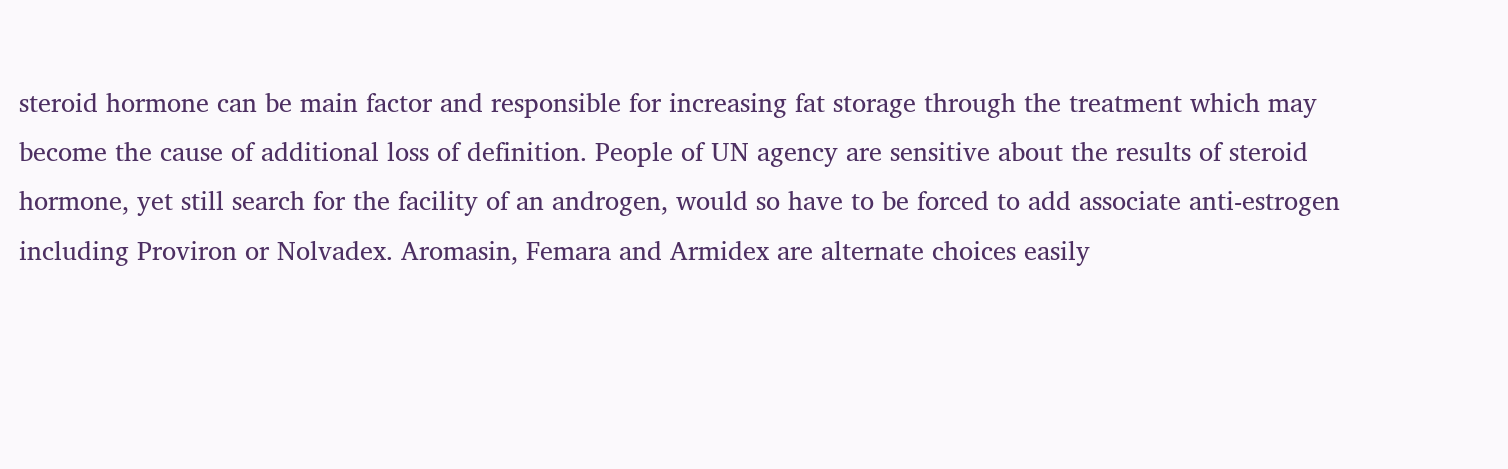steroid hormone can be main factor and responsible for increasing fat storage through the treatment which may become the cause of additional loss of definition. People of UN agency are sensitive about the results of steroid hormone, yet still search for the facility of an androgen, would so have to be forced to add associate anti-estrogen including Proviron or Nolvadex. Aromasin, Femara and Armidex are alternate choices easily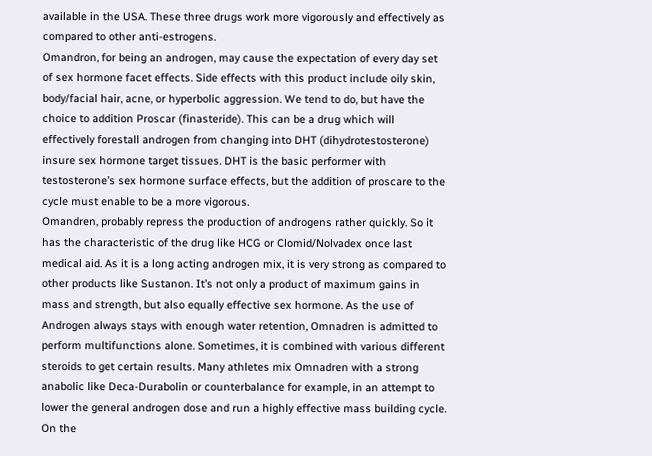available in the USA. These three drugs work more vigorously and effectively as compared to other anti-estrogens.
Omandron, for being an androgen, may cause the expectation of every day set of sex hormone facet effects. Side effects with this product include oily skin, body/facial hair, acne, or hyperbolic aggression. We tend to do, but have the choice to addition Proscar (finasteride). This can be a drug which will effectively forestall androgen from changing into DHT (dihydrotestosterone) insure sex hormone target tissues. DHT is the basic performer with testosterone’s sex hormone surface effects, but the addition of proscare to the cycle must enable to be a more vigorous.
Omandren, probably repress the production of androgens rather quickly. So it has the characteristic of the drug like HCG or Clomid/Nolvadex once last medical aid. As it is a long acting androgen mix, it is very strong as compared to other products like Sustanon. It’s not only a product of maximum gains in mass and strength, but also equally effective sex hormone. As the use of Androgen always stays with enough water retention, Omnadren is admitted to perform multifunctions alone. Sometimes, it is combined with various different steroids to get certain results. Many athletes mix Omnadren with a strong anabolic like Deca-Durabolin or counterbalance for example, in an attempt to lower the general androgen dose and run a highly effective mass building cycle. On the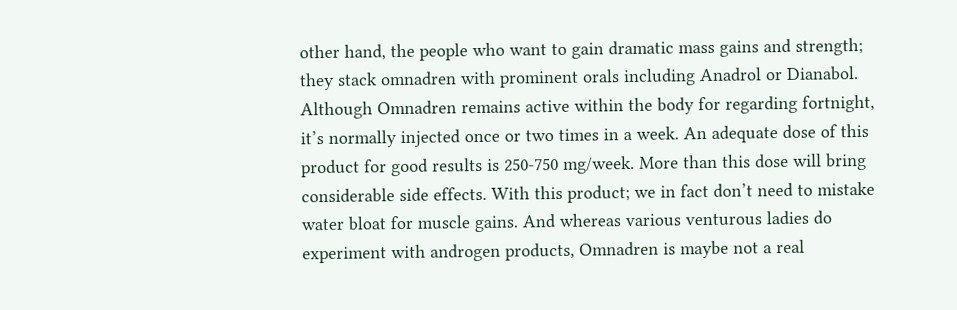other hand, the people who want to gain dramatic mass gains and strength; they stack omnadren with prominent orals including Anadrol or Dianabol.
Although Omnadren remains active within the body for regarding fortnight, it’s normally injected once or two times in a week. An adequate dose of this product for good results is 250-750 mg/week. More than this dose will bring considerable side effects. With this product; we in fact don’t need to mistake water bloat for muscle gains. And whereas various venturous ladies do experiment with androgen products, Omnadren is maybe not a real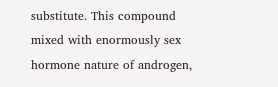substitute. This compound mixed with enormously sex hormone nature of androgen,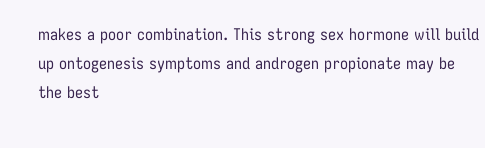makes a poor combination. This strong sex hormone will build up ontogenesis symptoms and androgen propionate may be the best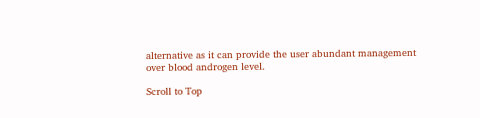alternative as it can provide the user abundant management over blood androgen level.

Scroll to Top